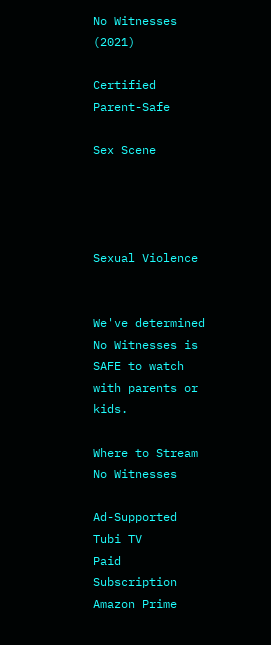No Witnesses (2021)

Certified Parent-Safe

Sex Scene




Sexual Violence


We've determined No Witnesses is SAFE to watch with parents or kids.

Where to Stream No Witnesses

Ad-Supported Tubi TV
Paid Subscription Amazon Prime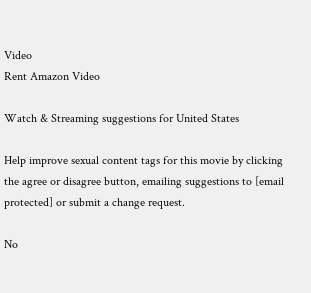Video
Rent Amazon Video

Watch & Streaming suggestions for United States

Help improve sexual content tags for this movie by clicking the agree or disagree button, emailing suggestions to [email protected] or submit a change request.

No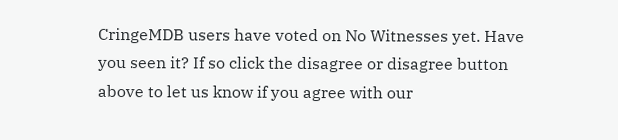CringeMDB users have voted on No Witnesses yet. Have you seen it? If so click the disagree or disagree button above to let us know if you agree with our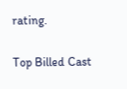rating.

Top Billed Cast